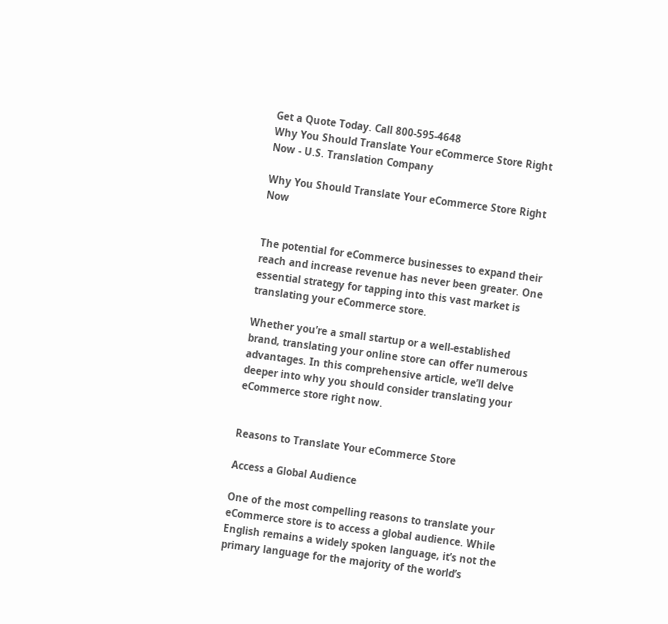Get a Quote Today. Call 800-595-4648
Why You Should Translate Your eCommerce Store Right Now - U.S. Translation Company

Why You Should Translate Your eCommerce Store Right Now


The potential for eCommerce businesses to expand their reach and increase revenue has never been greater. One essential strategy for tapping into this vast market is translating your eCommerce store.

Whether you’re a small startup or a well-established brand, translating your online store can offer numerous advantages. In this comprehensive article, we’ll delve deeper into why you should consider translating your eCommerce store right now.


Reasons to Translate Your eCommerce Store

Access a Global Audience

One of the most compelling reasons to translate your eCommerce store is to access a global audience. While English remains a widely spoken language, it’s not the primary language for the majority of the world’s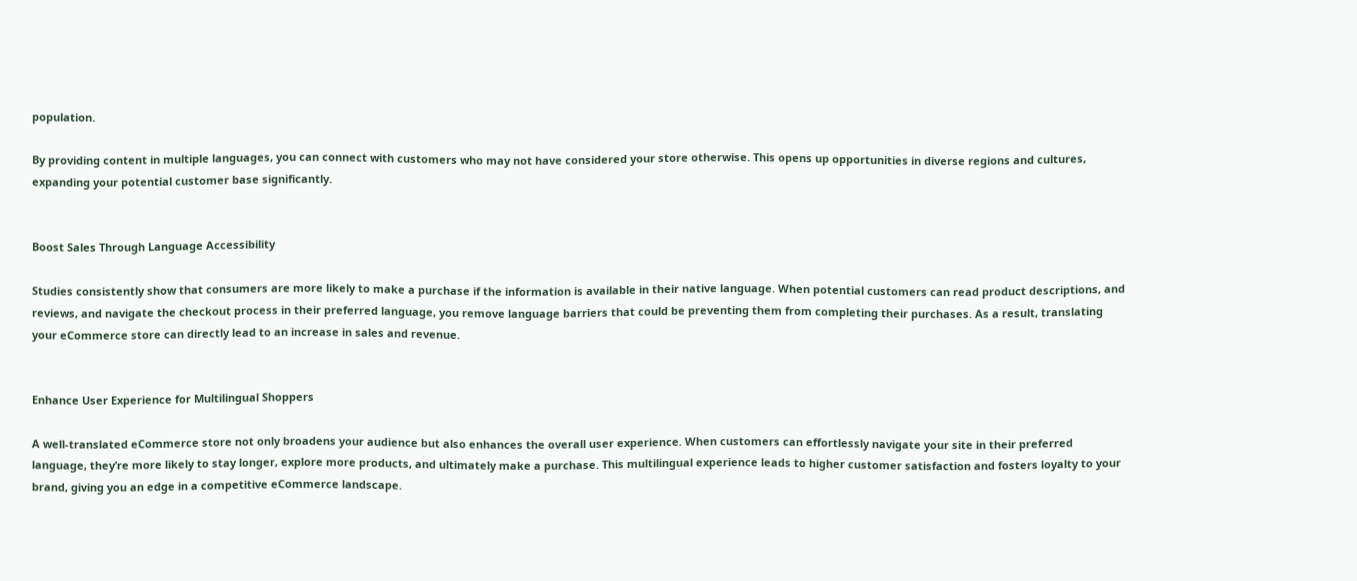population.

By providing content in multiple languages, you can connect with customers who may not have considered your store otherwise. This opens up opportunities in diverse regions and cultures, expanding your potential customer base significantly.


Boost Sales Through Language Accessibility

Studies consistently show that consumers are more likely to make a purchase if the information is available in their native language. When potential customers can read product descriptions, and reviews, and navigate the checkout process in their preferred language, you remove language barriers that could be preventing them from completing their purchases. As a result, translating your eCommerce store can directly lead to an increase in sales and revenue.


Enhance User Experience for Multilingual Shoppers

A well-translated eCommerce store not only broadens your audience but also enhances the overall user experience. When customers can effortlessly navigate your site in their preferred language, they’re more likely to stay longer, explore more products, and ultimately make a purchase. This multilingual experience leads to higher customer satisfaction and fosters loyalty to your brand, giving you an edge in a competitive eCommerce landscape.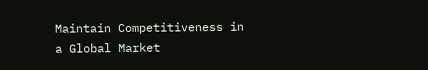Maintain Competitiveness in a Global Market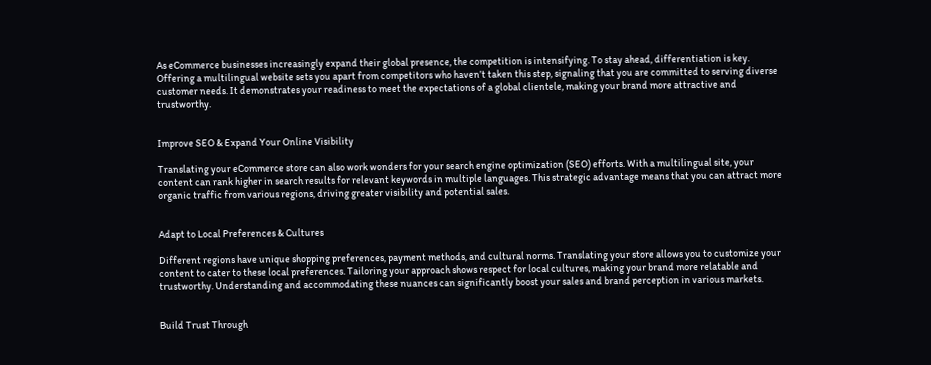As eCommerce businesses increasingly expand their global presence, the competition is intensifying. To stay ahead, differentiation is key. Offering a multilingual website sets you apart from competitors who haven’t taken this step, signaling that you are committed to serving diverse customer needs. It demonstrates your readiness to meet the expectations of a global clientele, making your brand more attractive and trustworthy.


Improve SEO & Expand Your Online Visibility

Translating your eCommerce store can also work wonders for your search engine optimization (SEO) efforts. With a multilingual site, your content can rank higher in search results for relevant keywords in multiple languages. This strategic advantage means that you can attract more organic traffic from various regions, driving greater visibility and potential sales.


Adapt to Local Preferences & Cultures

Different regions have unique shopping preferences, payment methods, and cultural norms. Translating your store allows you to customize your content to cater to these local preferences. Tailoring your approach shows respect for local cultures, making your brand more relatable and trustworthy. Understanding and accommodating these nuances can significantly boost your sales and brand perception in various markets.


Build Trust Through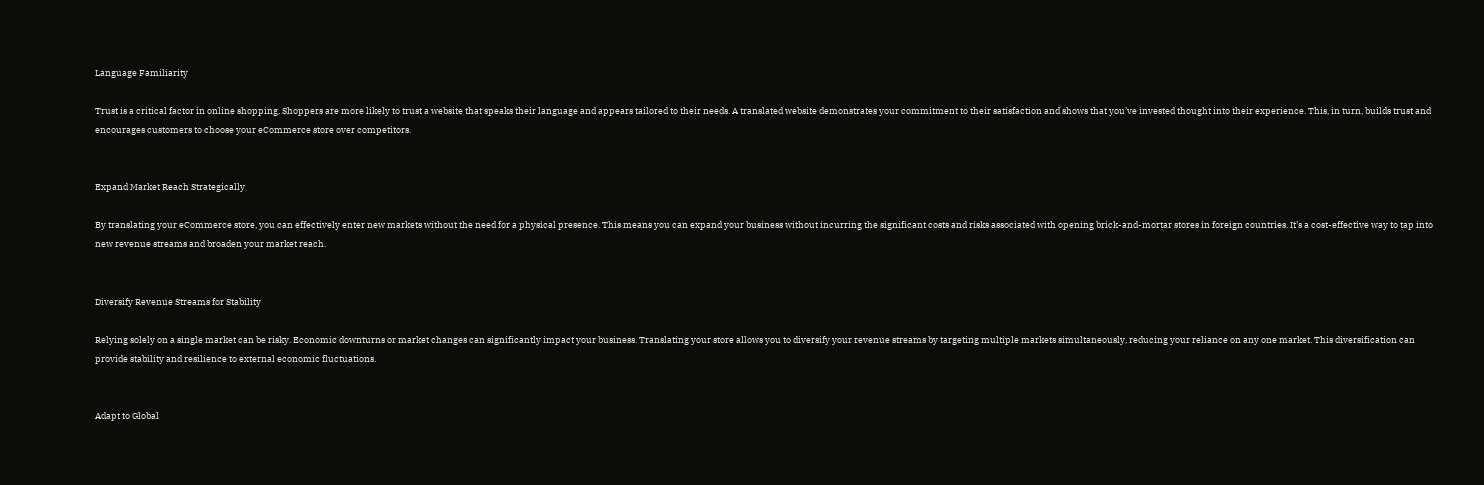Language Familiarity

Trust is a critical factor in online shopping. Shoppers are more likely to trust a website that speaks their language and appears tailored to their needs. A translated website demonstrates your commitment to their satisfaction and shows that you’ve invested thought into their experience. This, in turn, builds trust and encourages customers to choose your eCommerce store over competitors.


Expand Market Reach Strategically

By translating your eCommerce store, you can effectively enter new markets without the need for a physical presence. This means you can expand your business without incurring the significant costs and risks associated with opening brick-and-mortar stores in foreign countries. It’s a cost-effective way to tap into new revenue streams and broaden your market reach.


Diversify Revenue Streams for Stability

Relying solely on a single market can be risky. Economic downturns or market changes can significantly impact your business. Translating your store allows you to diversify your revenue streams by targeting multiple markets simultaneously, reducing your reliance on any one market. This diversification can provide stability and resilience to external economic fluctuations.


Adapt to Global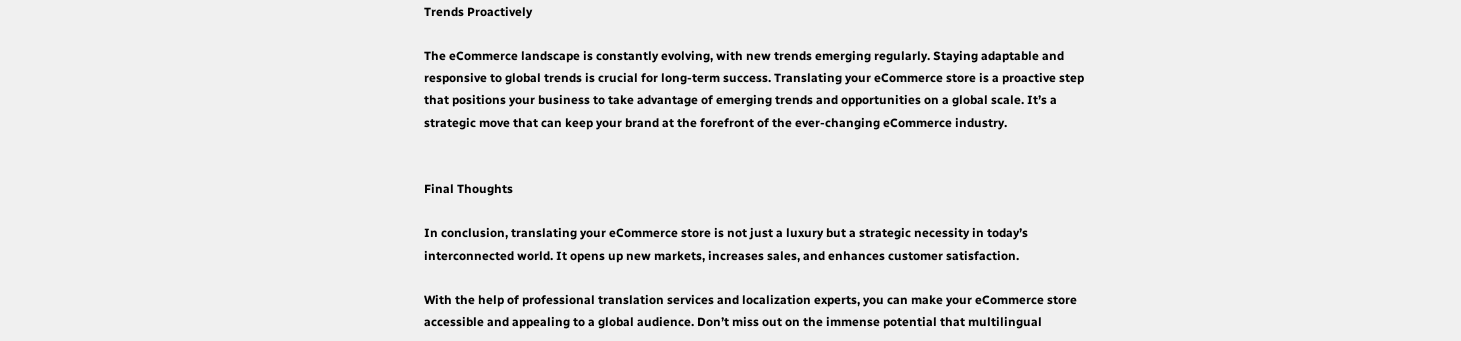Trends Proactively

The eCommerce landscape is constantly evolving, with new trends emerging regularly. Staying adaptable and responsive to global trends is crucial for long-term success. Translating your eCommerce store is a proactive step that positions your business to take advantage of emerging trends and opportunities on a global scale. It’s a strategic move that can keep your brand at the forefront of the ever-changing eCommerce industry.


Final Thoughts

In conclusion, translating your eCommerce store is not just a luxury but a strategic necessity in today’s interconnected world. It opens up new markets, increases sales, and enhances customer satisfaction.

With the help of professional translation services and localization experts, you can make your eCommerce store accessible and appealing to a global audience. Don’t miss out on the immense potential that multilingual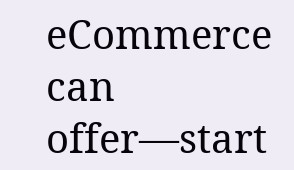eCommerce can offer—start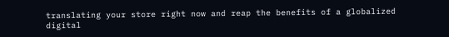translating your store right now and reap the benefits of a globalized digital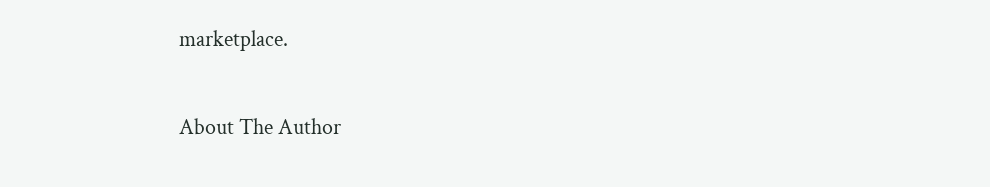marketplace.

About The Author